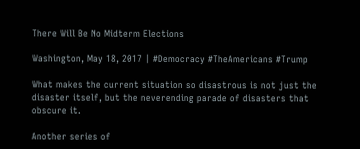There Will Be No Midterm Elections

Washington, May 18, 2017 | #Democracy #TheAmericans #Trump

What makes the current situation so disastrous is not just the disaster itself, but the neverending parade of disasters that obscure it.

Another series of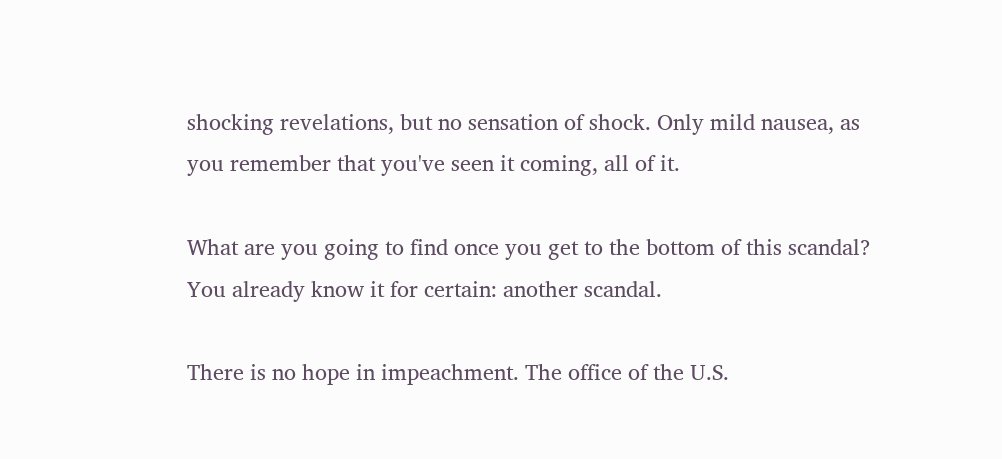shocking revelations, but no sensation of shock. Only mild nausea, as you remember that you've seen it coming, all of it.

What are you going to find once you get to the bottom of this scandal? You already know it for certain: another scandal.

There is no hope in impeachment. The office of the U.S.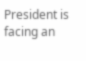President is facing an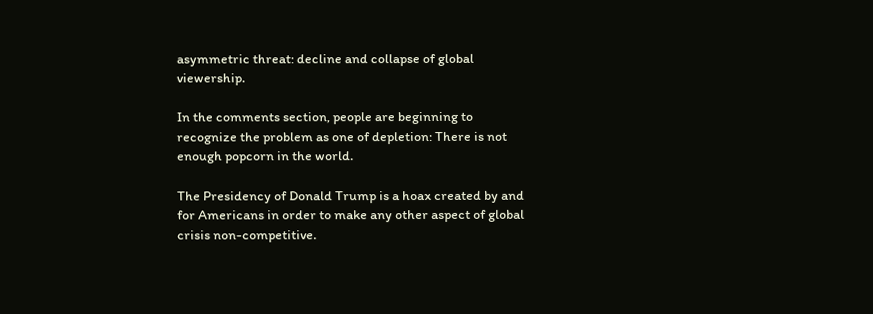asymmetric threat: decline and collapse of global viewership.

In the comments section, people are beginning to recognize the problem as one of depletion: There is not enough popcorn in the world.

The Presidency of Donald Trump is a hoax created by and for Americans in order to make any other aspect of global crisis non-competitive.